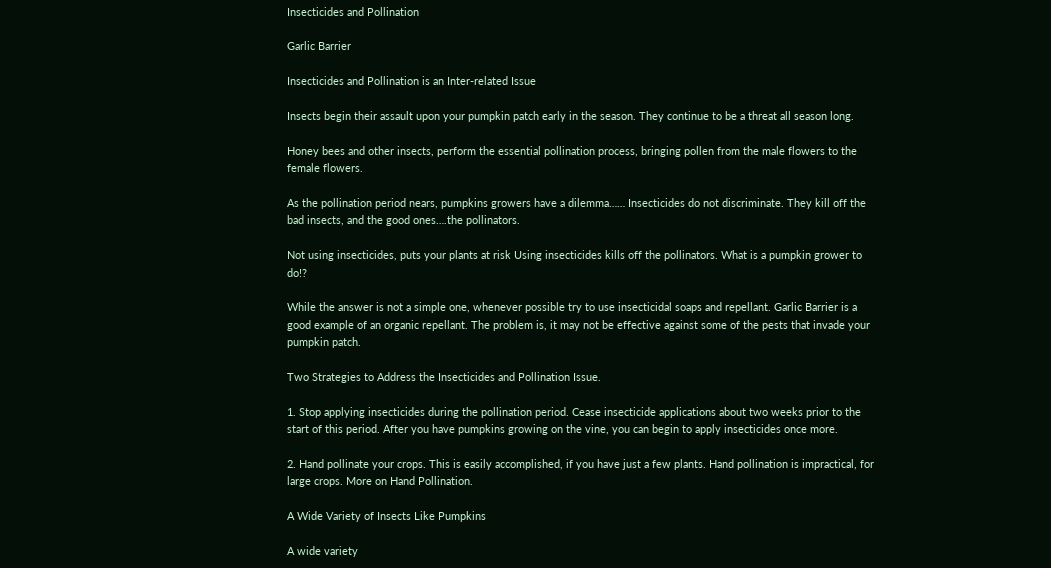Insecticides and Pollination

Garlic Barrier

Insecticides and Pollination is an Inter-related Issue

Insects begin their assault upon your pumpkin patch early in the season. They continue to be a threat all season long.

Honey bees and other insects, perform the essential pollination process, bringing pollen from the male flowers to the female flowers.

As the pollination period nears, pumpkins growers have a dilemma…… Insecticides do not discriminate. They kill off the bad insects, and the good ones….the pollinators.

Not using insecticides, puts your plants at risk Using insecticides kills off the pollinators. What is a pumpkin grower to do!?

While the answer is not a simple one, whenever possible try to use insecticidal soaps and repellant. Garlic Barrier is a good example of an organic repellant. The problem is, it may not be effective against some of the pests that invade your pumpkin patch.

Two Strategies to Address the Insecticides and Pollination Issue.

1. Stop applying insecticides during the pollination period. Cease insecticide applications about two weeks prior to the start of this period. After you have pumpkins growing on the vine, you can begin to apply insecticides once more.

2. Hand pollinate your crops. This is easily accomplished, if you have just a few plants. Hand pollination is impractical, for large crops. More on Hand Pollination.

A Wide Variety of Insects Like Pumpkins

A wide variety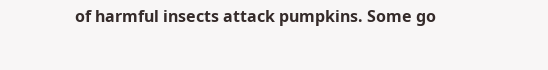of harmful insects attack pumpkins. Some go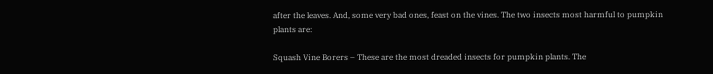after the leaves. And, some very bad ones, feast on the vines. The two insects most harmful to pumpkin plants are:

Squash Vine Borers – These are the most dreaded insects for pumpkin plants. The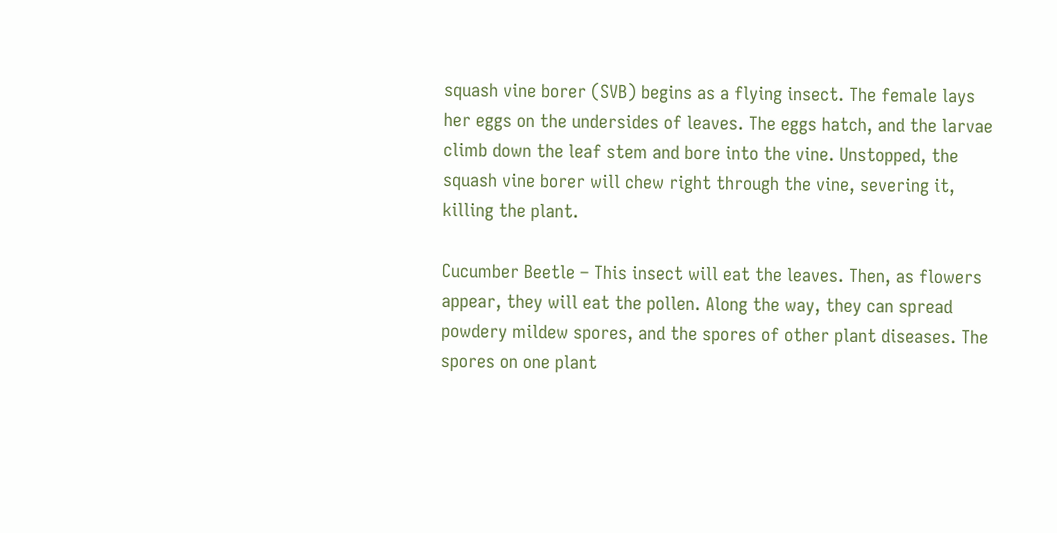squash vine borer (SVB) begins as a flying insect. The female lays her eggs on the undersides of leaves. The eggs hatch, and the larvae climb down the leaf stem and bore into the vine. Unstopped, the squash vine borer will chew right through the vine, severing it, killing the plant.

Cucumber Beetle – This insect will eat the leaves. Then, as flowers appear, they will eat the pollen. Along the way, they can spread powdery mildew spores, and the spores of other plant diseases. The spores on one plant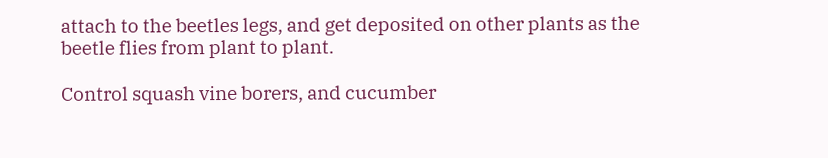attach to the beetles legs, and get deposited on other plants as the beetle flies from plant to plant.

Control squash vine borers, and cucumber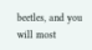beetles, and you will most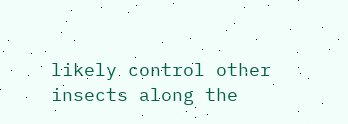likely control other insects along the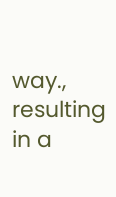way., resulting in a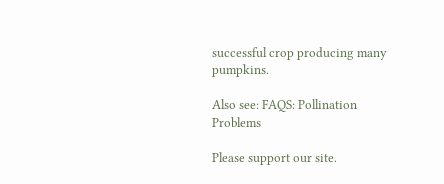successful crop producing many pumpkins.

Also see: FAQS: Pollination Problems

Please support our site.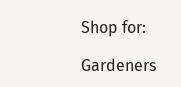Shop for:

Gardeners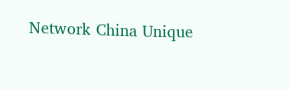Network China Unique